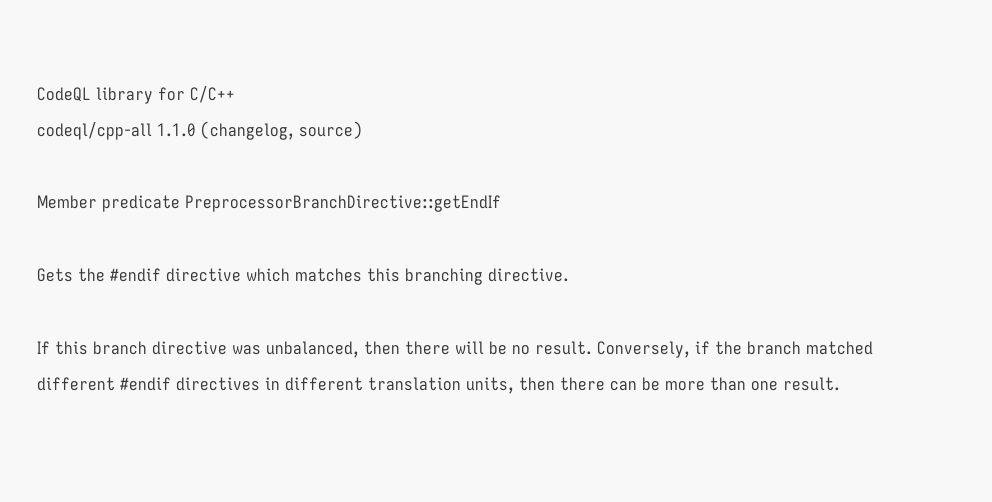CodeQL library for C/C++
codeql/cpp-all 1.1.0 (changelog, source)

Member predicate PreprocessorBranchDirective::getEndIf

Gets the #endif directive which matches this branching directive.

If this branch directive was unbalanced, then there will be no result. Conversely, if the branch matched different #endif directives in different translation units, then there can be more than one result.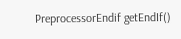PreprocessorEndif getEndIf()